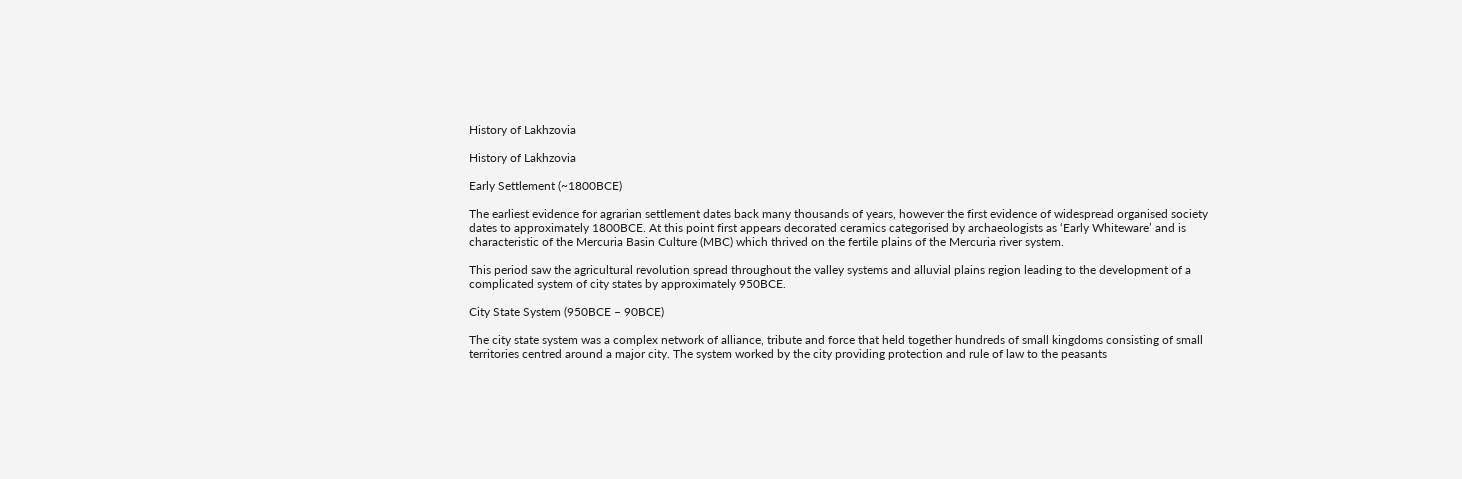History of Lakhzovia

History of Lakhzovia

Early Settlement (~1800BCE)

The earliest evidence for agrarian settlement dates back many thousands of years, however the first evidence of widespread organised society dates to approximately 1800BCE. At this point first appears decorated ceramics categorised by archaeologists as ‘Early Whiteware’ and is characteristic of the Mercuria Basin Culture (MBC) which thrived on the fertile plains of the Mercuria river system.

This period saw the agricultural revolution spread throughout the valley systems and alluvial plains region leading to the development of a complicated system of city states by approximately 950BCE.

City State System (950BCE – 90BCE)

The city state system was a complex network of alliance, tribute and force that held together hundreds of small kingdoms consisting of small territories centred around a major city. The system worked by the city providing protection and rule of law to the peasants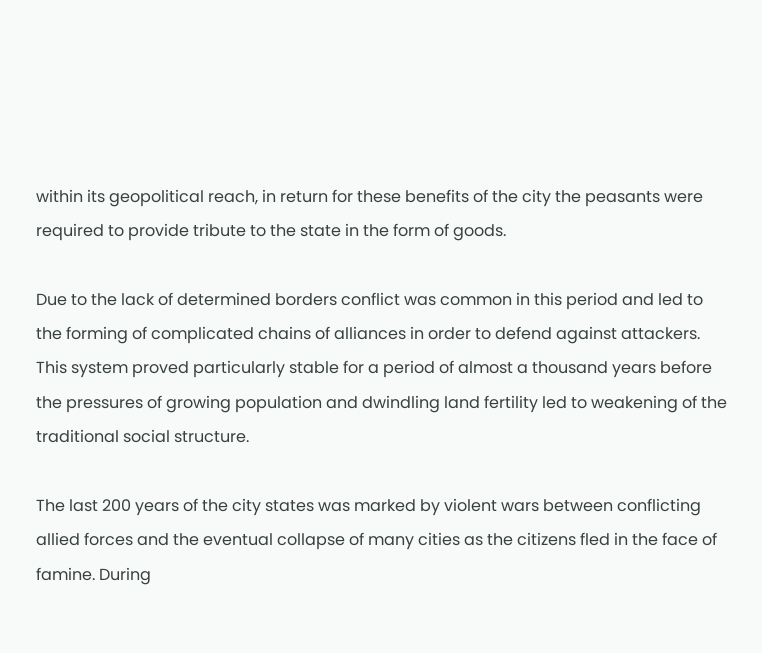within its geopolitical reach, in return for these benefits of the city the peasants were required to provide tribute to the state in the form of goods.

Due to the lack of determined borders conflict was common in this period and led to the forming of complicated chains of alliances in order to defend against attackers. This system proved particularly stable for a period of almost a thousand years before the pressures of growing population and dwindling land fertility led to weakening of the traditional social structure.

The last 200 years of the city states was marked by violent wars between conflicting allied forces and the eventual collapse of many cities as the citizens fled in the face of famine. During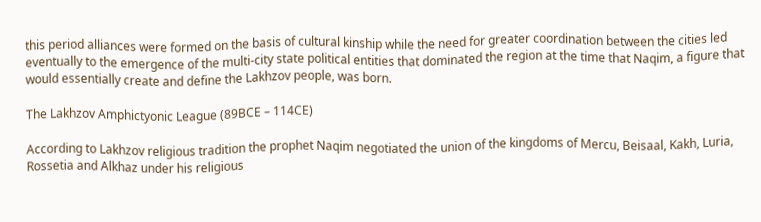this period alliances were formed on the basis of cultural kinship while the need for greater coordination between the cities led eventually to the emergence of the multi-city state political entities that dominated the region at the time that Naqim, a figure that would essentially create and define the Lakhzov people, was born.

The Lakhzov Amphictyonic League (89BCE – 114CE)

According to Lakhzov religious tradition the prophet Naqim negotiated the union of the kingdoms of Mercu, Beisaal, Kakh, Luria, Rossetia and Alkhaz under his religious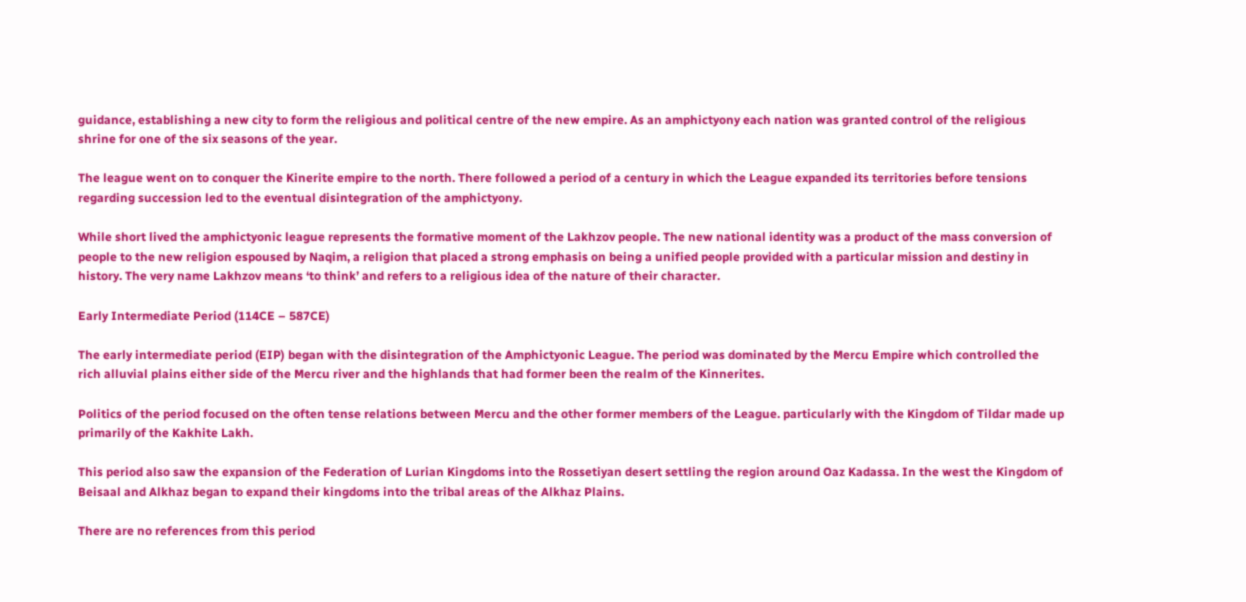guidance, establishing a new city to form the religious and political centre of the new empire. As an amphictyony each nation was granted control of the religious shrine for one of the six seasons of the year.

The league went on to conquer the Kinerite empire to the north. There followed a period of a century in which the League expanded its territories before tensions regarding succession led to the eventual disintegration of the amphictyony.

While short lived the amphictyonic league represents the formative moment of the Lakhzov people. The new national identity was a product of the mass conversion of people to the new religion espoused by Naqim, a religion that placed a strong emphasis on being a unified people provided with a particular mission and destiny in history. The very name Lakhzov means ‘to think’ and refers to a religious idea of the nature of their character.

Early Intermediate Period (114CE – 587CE)

The early intermediate period (EIP) began with the disintegration of the Amphictyonic League. The period was dominated by the Mercu Empire which controlled the rich alluvial plains either side of the Mercu river and the highlands that had former been the realm of the Kinnerites.

Politics of the period focused on the often tense relations between Mercu and the other former members of the League. particularly with the Kingdom of Tildar made up primarily of the Kakhite Lakh.

This period also saw the expansion of the Federation of Lurian Kingdoms into the Rossetiyan desert settling the region around Oaz Kadassa. In the west the Kingdom of Beisaal and Alkhaz began to expand their kingdoms into the tribal areas of the Alkhaz Plains.

There are no references from this period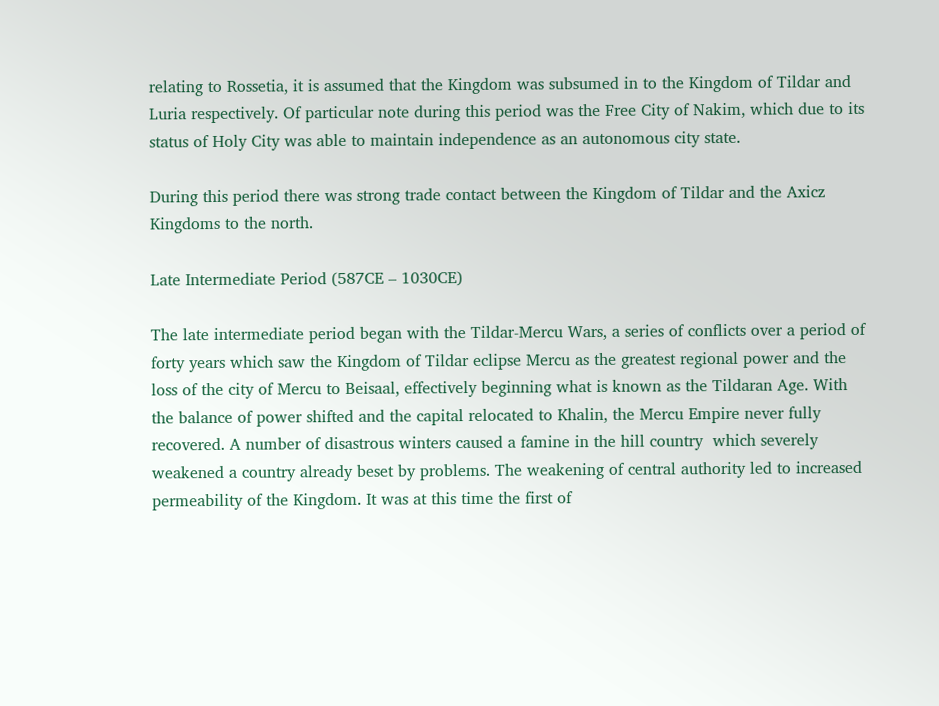relating to Rossetia, it is assumed that the Kingdom was subsumed in to the Kingdom of Tildar and Luria respectively. Of particular note during this period was the Free City of Nakim, which due to its status of Holy City was able to maintain independence as an autonomous city state.

During this period there was strong trade contact between the Kingdom of Tildar and the Axicz Kingdoms to the north.

Late Intermediate Period (587CE – 1030CE)

The late intermediate period began with the Tildar-Mercu Wars, a series of conflicts over a period of forty years which saw the Kingdom of Tildar eclipse Mercu as the greatest regional power and the loss of the city of Mercu to Beisaal, effectively beginning what is known as the Tildaran Age. With the balance of power shifted and the capital relocated to Khalin, the Mercu Empire never fully recovered. A number of disastrous winters caused a famine in the hill country  which severely weakened a country already beset by problems. The weakening of central authority led to increased permeability of the Kingdom. It was at this time the first of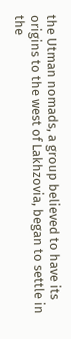the Utman nomads, a group believed to have its origins to the west of Lakhzovia, began to settle in the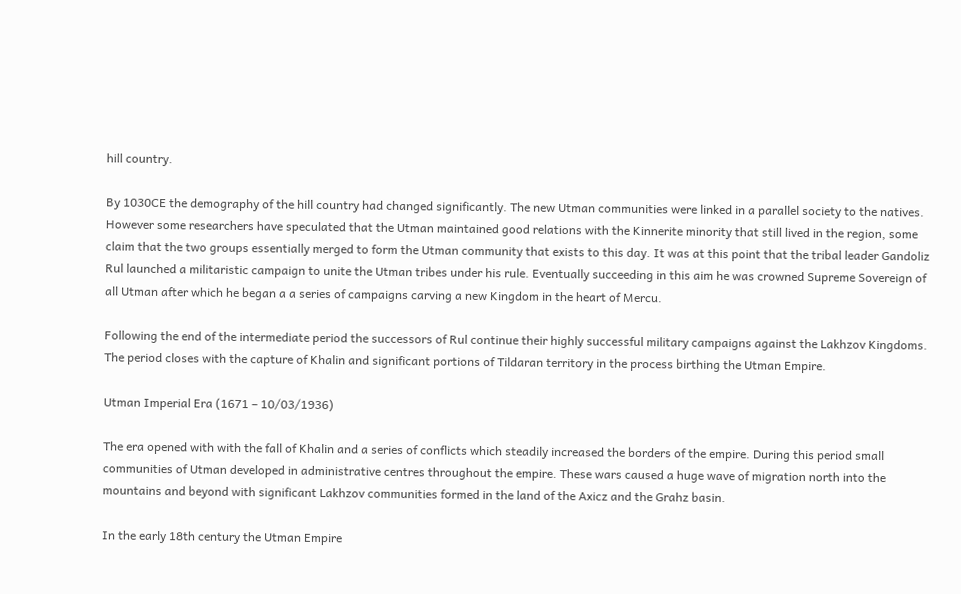hill country.

By 1030CE the demography of the hill country had changed significantly. The new Utman communities were linked in a parallel society to the natives. However some researchers have speculated that the Utman maintained good relations with the Kinnerite minority that still lived in the region, some claim that the two groups essentially merged to form the Utman community that exists to this day. It was at this point that the tribal leader Gandoliz Rul launched a militaristic campaign to unite the Utman tribes under his rule. Eventually succeeding in this aim he was crowned Supreme Sovereign of all Utman after which he began a a series of campaigns carving a new Kingdom in the heart of Mercu.

Following the end of the intermediate period the successors of Rul continue their highly successful military campaigns against the Lakhzov Kingdoms. The period closes with the capture of Khalin and significant portions of Tildaran territory in the process birthing the Utman Empire.

Utman Imperial Era (1671 – 10/03/1936)

The era opened with with the fall of Khalin and a series of conflicts which steadily increased the borders of the empire. During this period small communities of Utman developed in administrative centres throughout the empire. These wars caused a huge wave of migration north into the mountains and beyond with significant Lakhzov communities formed in the land of the Axicz and the Grahz basin.

In the early 18th century the Utman Empire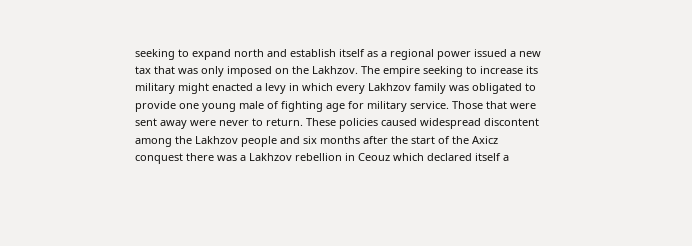seeking to expand north and establish itself as a regional power issued a new tax that was only imposed on the Lakhzov. The empire seeking to increase its military might enacted a levy in which every Lakhzov family was obligated to provide one young male of fighting age for military service. Those that were sent away were never to return. These policies caused widespread discontent among the Lakhzov people and six months after the start of the Axicz conquest there was a Lakhzov rebellion in Ceouz which declared itself a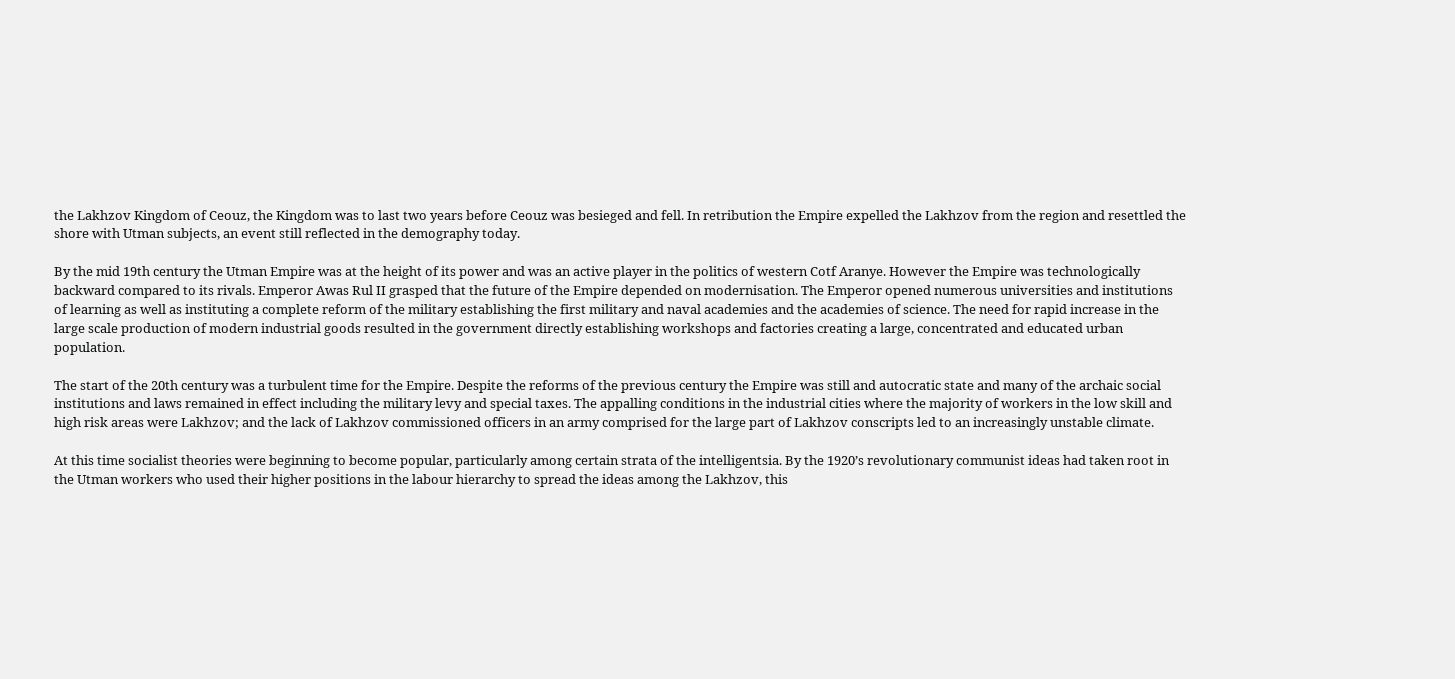the Lakhzov Kingdom of Ceouz, the Kingdom was to last two years before Ceouz was besieged and fell. In retribution the Empire expelled the Lakhzov from the region and resettled the shore with Utman subjects, an event still reflected in the demography today.

By the mid 19th century the Utman Empire was at the height of its power and was an active player in the politics of western Cotf Aranye. However the Empire was technologically backward compared to its rivals. Emperor Awas Rul II grasped that the future of the Empire depended on modernisation. The Emperor opened numerous universities and institutions of learning as well as instituting a complete reform of the military establishing the first military and naval academies and the academies of science. The need for rapid increase in the large scale production of modern industrial goods resulted in the government directly establishing workshops and factories creating a large, concentrated and educated urban population.

The start of the 20th century was a turbulent time for the Empire. Despite the reforms of the previous century the Empire was still and autocratic state and many of the archaic social institutions and laws remained in effect including the military levy and special taxes. The appalling conditions in the industrial cities where the majority of workers in the low skill and high risk areas were Lakhzov; and the lack of Lakhzov commissioned officers in an army comprised for the large part of Lakhzov conscripts led to an increasingly unstable climate.

At this time socialist theories were beginning to become popular, particularly among certain strata of the intelligentsia. By the 1920’s revolutionary communist ideas had taken root in the Utman workers who used their higher positions in the labour hierarchy to spread the ideas among the Lakhzov, this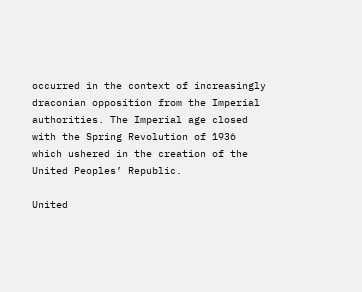occurred in the context of increasingly draconian opposition from the Imperial authorities. The Imperial age closed with the Spring Revolution of 1936 which ushered in the creation of the United Peoples’ Republic.

United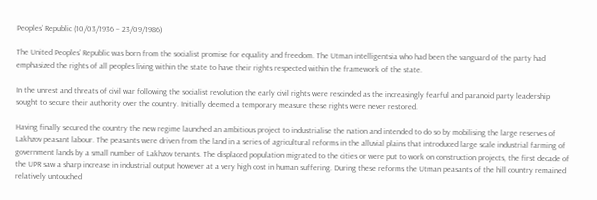Peoples’ Republic (10/03/1936 – 23/09/1986)

The United Peoples’ Republic was born from the socialist promise for equality and freedom. The Utman intelligentsia who had been the vanguard of the party had emphasized the rights of all peoples living within the state to have their rights respected within the framework of the state.

In the unrest and threats of civil war following the socialist revolution the early civil rights were rescinded as the increasingly fearful and paranoid party leadership sought to secure their authority over the country. Initially deemed a temporary measure these rights were never restored.

Having finally secured the country the new regime launched an ambitious project to industrialise the nation and intended to do so by mobilising the large reserves of Lakhzov peasant labour. The peasants were driven from the land in a series of agricultural reforms in the alluvial plains that introduced large scale industrial farming of government lands by a small number of Lakhzov tenants. The displaced population migrated to the cities or were put to work on construction projects, the first decade of the UPR saw a sharp increase in industrial output however at a very high cost in human suffering. During these reforms the Utman peasants of the hill country remained relatively untouched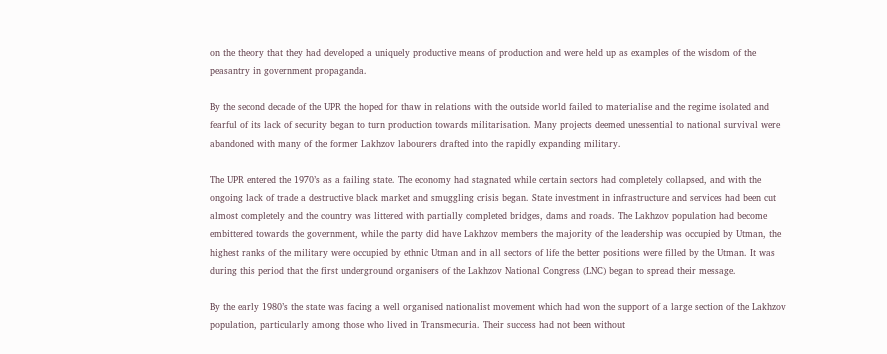on the theory that they had developed a uniquely productive means of production and were held up as examples of the wisdom of the peasantry in government propaganda.

By the second decade of the UPR the hoped for thaw in relations with the outside world failed to materialise and the regime isolated and fearful of its lack of security began to turn production towards militarisation. Many projects deemed unessential to national survival were abandoned with many of the former Lakhzov labourers drafted into the rapidly expanding military.

The UPR entered the 1970’s as a failing state. The economy had stagnated while certain sectors had completely collapsed, and with the ongoing lack of trade a destructive black market and smuggling crisis began. State investment in infrastructure and services had been cut almost completely and the country was littered with partially completed bridges, dams and roads. The Lakhzov population had become embittered towards the government, while the party did have Lakhzov members the majority of the leadership was occupied by Utman, the highest ranks of the military were occupied by ethnic Utman and in all sectors of life the better positions were filled by the Utman. It was during this period that the first underground organisers of the Lakhzov National Congress (LNC) began to spread their message.

By the early 1980’s the state was facing a well organised nationalist movement which had won the support of a large section of the Lakhzov population, particularly among those who lived in Transmecuria. Their success had not been without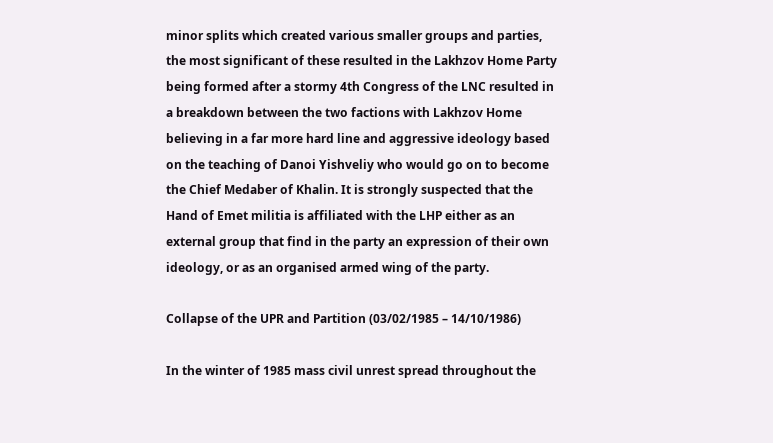minor splits which created various smaller groups and parties, the most significant of these resulted in the Lakhzov Home Party being formed after a stormy 4th Congress of the LNC resulted in a breakdown between the two factions with Lakhzov Home believing in a far more hard line and aggressive ideology based on the teaching of Danoi Yishveliy who would go on to become the Chief Medaber of Khalin. It is strongly suspected that the Hand of Emet militia is affiliated with the LHP either as an external group that find in the party an expression of their own ideology, or as an organised armed wing of the party.

Collapse of the UPR and Partition (03/02/1985 – 14/10/1986)

In the winter of 1985 mass civil unrest spread throughout the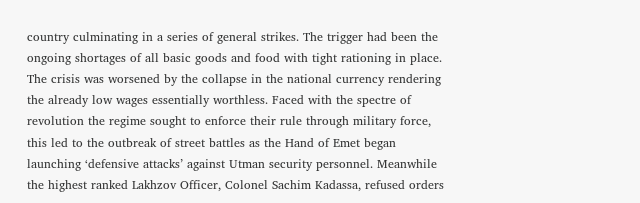country culminating in a series of general strikes. The trigger had been the ongoing shortages of all basic goods and food with tight rationing in place. The crisis was worsened by the collapse in the national currency rendering the already low wages essentially worthless. Faced with the spectre of revolution the regime sought to enforce their rule through military force, this led to the outbreak of street battles as the Hand of Emet began launching ‘defensive attacks’ against Utman security personnel. Meanwhile the highest ranked Lakhzov Officer, Colonel Sachim Kadassa, refused orders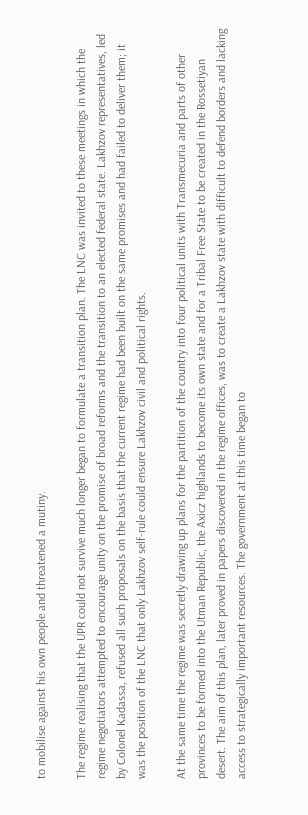to mobilise against his own people and threatened a mutiny.

The regime realising that the UPR could not survive much longer began to formulate a transition plan. The LNC was invited to these meetings in which the regime negotiators attempted to encourage unity on the promise of broad reforms and the transition to an elected federal state. Lakhzov representatives, led by Colonel Kadassa, refused all such proposals on the basis that the current regime had been built on the same promises and had failed to deliver them; it was the position of the LNC that only Lakhzov self-rule could ensure Lakhzov civil and political rights.

At the same time the regime was secretly drawing up plans for the partition of the country into four political units with Transmecuria and parts of other provinces to be formed into the Utman Republic, the Axicz highlands to become its own state and for a Tribal Free State to be created in the Rossetiyan desert. The aim of this plan, later proved in papers discovered in the regime offices, was to create a Lakhzov state with difficult to defend borders and lacking access to strategically important resources. The government at this time began to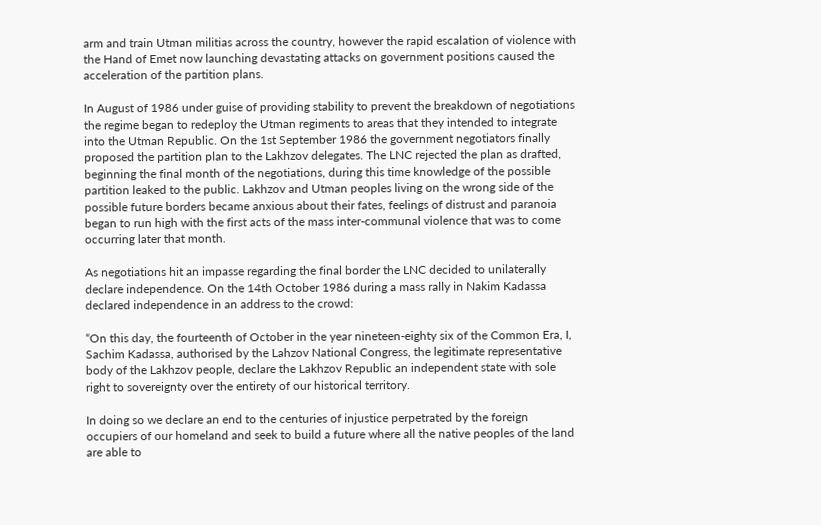arm and train Utman militias across the country, however the rapid escalation of violence with the Hand of Emet now launching devastating attacks on government positions caused the acceleration of the partition plans.

In August of 1986 under guise of providing stability to prevent the breakdown of negotiations the regime began to redeploy the Utman regiments to areas that they intended to integrate into the Utman Republic. On the 1st September 1986 the government negotiators finally proposed the partition plan to the Lakhzov delegates. The LNC rejected the plan as drafted, beginning the final month of the negotiations, during this time knowledge of the possible partition leaked to the public. Lakhzov and Utman peoples living on the wrong side of the possible future borders became anxious about their fates, feelings of distrust and paranoia began to run high with the first acts of the mass inter-communal violence that was to come occurring later that month.

As negotiations hit an impasse regarding the final border the LNC decided to unilaterally declare independence. On the 14th October 1986 during a mass rally in Nakim Kadassa declared independence in an address to the crowd:

“On this day, the fourteenth of October in the year nineteen-eighty six of the Common Era, I, Sachim Kadassa, authorised by the Lahzov National Congress, the legitimate representative body of the Lakhzov people, declare the Lakhzov Republic an independent state with sole right to sovereignty over the entirety of our historical territory.

In doing so we declare an end to the centuries of injustice perpetrated by the foreign occupiers of our homeland and seek to build a future where all the native peoples of the land are able to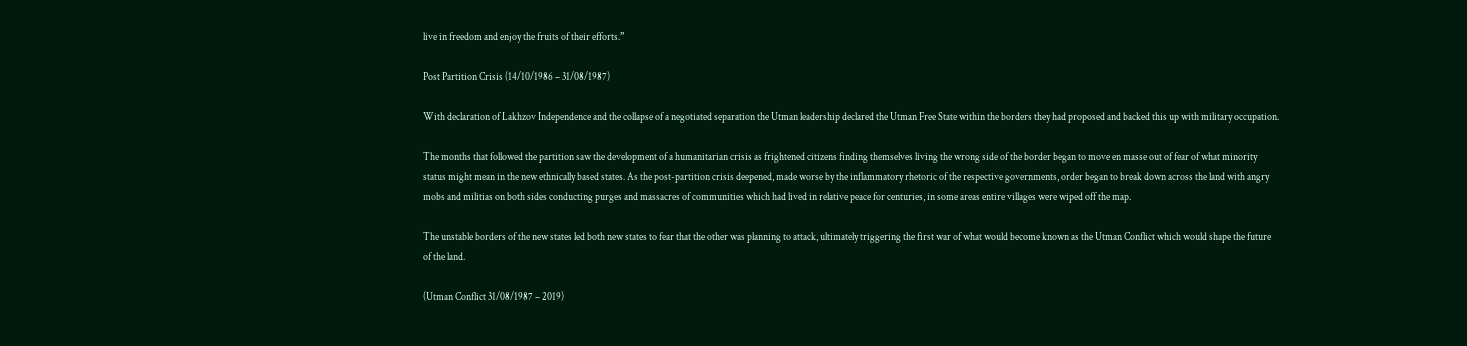live in freedom and enjoy the fruits of their efforts.”

Post Partition Crisis (14/10/1986 – 31/08/1987)

With declaration of Lakhzov Independence and the collapse of a negotiated separation the Utman leadership declared the Utman Free State within the borders they had proposed and backed this up with military occupation.

The months that followed the partition saw the development of a humanitarian crisis as frightened citizens finding themselves living the wrong side of the border began to move en masse out of fear of what minority status might mean in the new ethnically based states. As the post-partition crisis deepened, made worse by the inflammatory rhetoric of the respective governments, order began to break down across the land with angry mobs and militias on both sides conducting purges and massacres of communities which had lived in relative peace for centuries, in some areas entire villages were wiped off the map.

The unstable borders of the new states led both new states to fear that the other was planning to attack, ultimately triggering the first war of what would become known as the Utman Conflict which would shape the future of the land.

(Utman Conflict 31/08/1987 – 2019)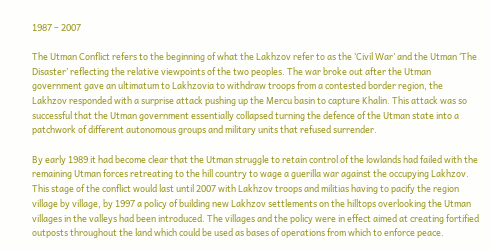1987 – 2007

The Utman Conflict refers to the beginning of what the Lakhzov refer to as the ‘Civil War’ and the Utman ‘The Disaster’ reflecting the relative viewpoints of the two peoples. The war broke out after the Utman government gave an ultimatum to Lakhzovia to withdraw troops from a contested border region, the Lakhzov responded with a surprise attack pushing up the Mercu basin to capture Khalin. This attack was so successful that the Utman government essentially collapsed turning the defence of the Utman state into a patchwork of different autonomous groups and military units that refused surrender.

By early 1989 it had become clear that the Utman struggle to retain control of the lowlands had failed with the remaining Utman forces retreating to the hill country to wage a guerilla war against the occupying Lakhzov. This stage of the conflict would last until 2007 with Lakhzov troops and militias having to pacify the region village by village, by 1997 a policy of building new Lakhzov settlements on the hilltops overlooking the Utman villages in the valleys had been introduced. The villages and the policy were in effect aimed at creating fortified outposts throughout the land which could be used as bases of operations from which to enforce peace.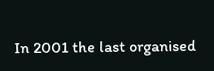In 2001 the last organised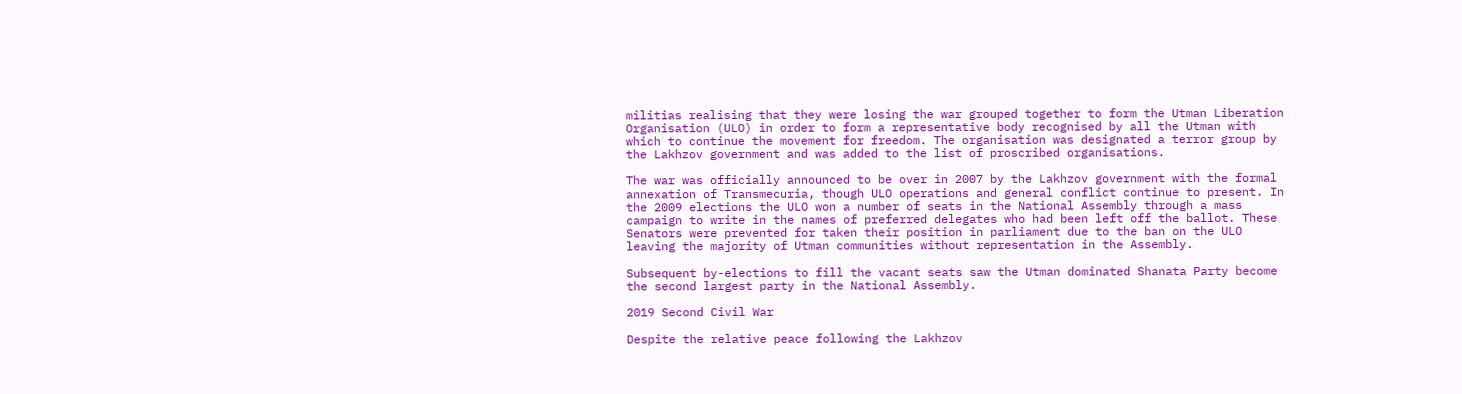militias realising that they were losing the war grouped together to form the Utman Liberation Organisation (ULO) in order to form a representative body recognised by all the Utman with which to continue the movement for freedom. The organisation was designated a terror group by the Lakhzov government and was added to the list of proscribed organisations.

The war was officially announced to be over in 2007 by the Lakhzov government with the formal annexation of Transmecuria, though ULO operations and general conflict continue to present. In the 2009 elections the ULO won a number of seats in the National Assembly through a mass campaign to write in the names of preferred delegates who had been left off the ballot. These Senators were prevented for taken their position in parliament due to the ban on the ULO leaving the majority of Utman communities without representation in the Assembly.

Subsequent by-elections to fill the vacant seats saw the Utman dominated Shanata Party become the second largest party in the National Assembly.

2019 Second Civil War

Despite the relative peace following the Lakhzov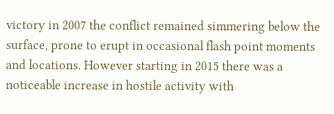victory in 2007 the conflict remained simmering below the surface, prone to erupt in occasional flash point moments and locations. However starting in 2015 there was a noticeable increase in hostile activity with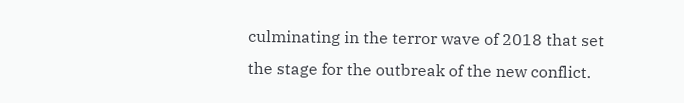culminating in the terror wave of 2018 that set the stage for the outbreak of the new conflict.